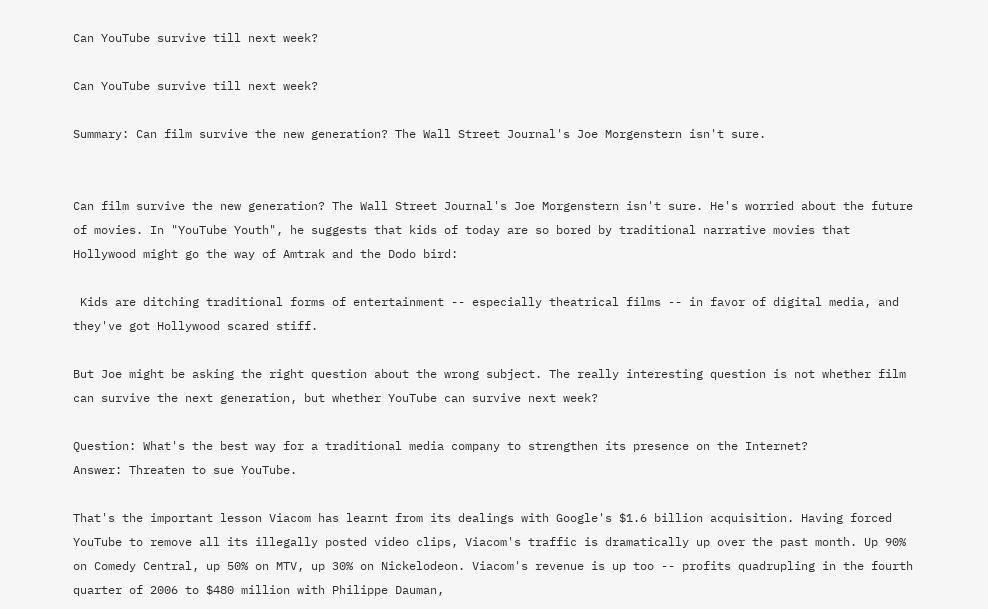Can YouTube survive till next week?

Can YouTube survive till next week?

Summary: Can film survive the new generation? The Wall Street Journal's Joe Morgenstern isn't sure.


Can film survive the new generation? The Wall Street Journal's Joe Morgenstern isn't sure. He's worried about the future of movies. In "YouTube Youth", he suggests that kids of today are so bored by traditional narrative movies that Hollywood might go the way of Amtrak and the Dodo bird:

 Kids are ditching traditional forms of entertainment -- especially theatrical films -- in favor of digital media, and they've got Hollywood scared stiff.

But Joe might be asking the right question about the wrong subject. The really interesting question is not whether film can survive the next generation, but whether YouTube can survive next week?

Question: What's the best way for a traditional media company to strengthen its presence on the Internet?
Answer: Threaten to sue YouTube.

That's the important lesson Viacom has learnt from its dealings with Google's $1.6 billion acquisition. Having forced YouTube to remove all its illegally posted video clips, Viacom's traffic is dramatically up over the past month. Up 90% on Comedy Central, up 50% on MTV, up 30% on Nickelodeon. Viacom's revenue is up too -- profits quadrupling in the fourth quarter of 2006 to $480 million with Philippe Dauman,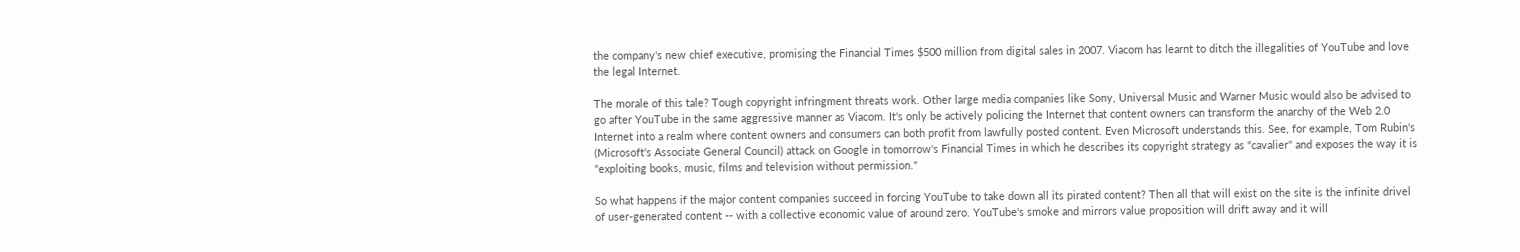the company's new chief executive, promising the Financial Times $500 million from digital sales in 2007. Viacom has learnt to ditch the illegalities of YouTube and love the legal Internet.

The morale of this tale? Tough copyright infringment threats work. Other large media companies like Sony, Universal Music and Warner Music would also be advised to go after YouTube in the same aggressive manner as Viacom. It's only be actively policing the Internet that content owners can transform the anarchy of the Web 2.0 Internet into a realm where content owners and consumers can both profit from lawfully posted content. Even Microsoft understands this. See, for example, Tom Rubin's (Microsoft's Associate General Council) attack on Google in tomorrow's Financial Times in which he describes its copyright strategy as "cavalier" and exposes the way it is "exploiting books, music, films and television without permission."

So what happens if the major content companies succeed in forcing YouTube to take down all its pirated content? Then all that will exist on the site is the infinite drivel of user-generated content -- with a collective economic value of around zero. YouTube's smoke and mirrors value proposition will drift away and it will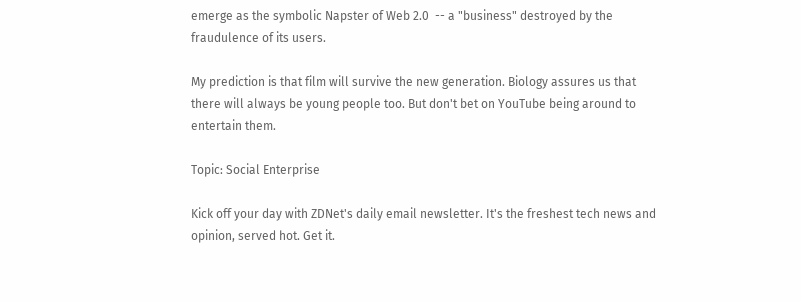emerge as the symbolic Napster of Web 2.0  -- a "business" destroyed by the fraudulence of its users.

My prediction is that film will survive the new generation. Biology assures us that there will always be young people too. But don't bet on YouTube being around to entertain them.

Topic: Social Enterprise

Kick off your day with ZDNet's daily email newsletter. It's the freshest tech news and opinion, served hot. Get it.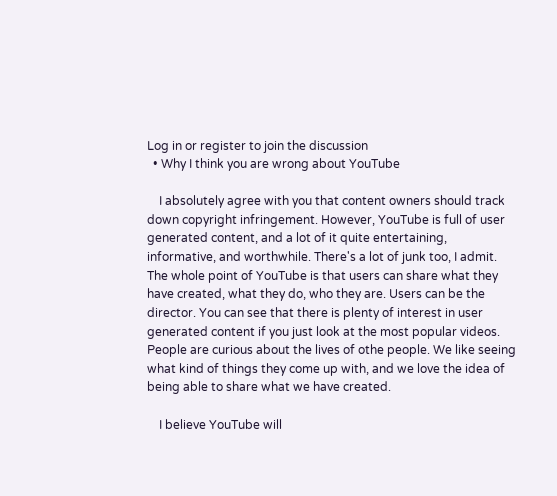Log in or register to join the discussion
  • Why I think you are wrong about YouTube

    I absolutely agree with you that content owners should track down copyright infringement. However, YouTube is full of user generated content, and a lot of it quite entertaining, informative, and worthwhile. There's a lot of junk too, I admit. The whole point of YouTube is that users can share what they have created, what they do, who they are. Users can be the director. You can see that there is plenty of interest in user generated content if you just look at the most popular videos. People are curious about the lives of othe people. We like seeing what kind of things they come up with, and we love the idea of being able to share what we have created.

    I believe YouTube will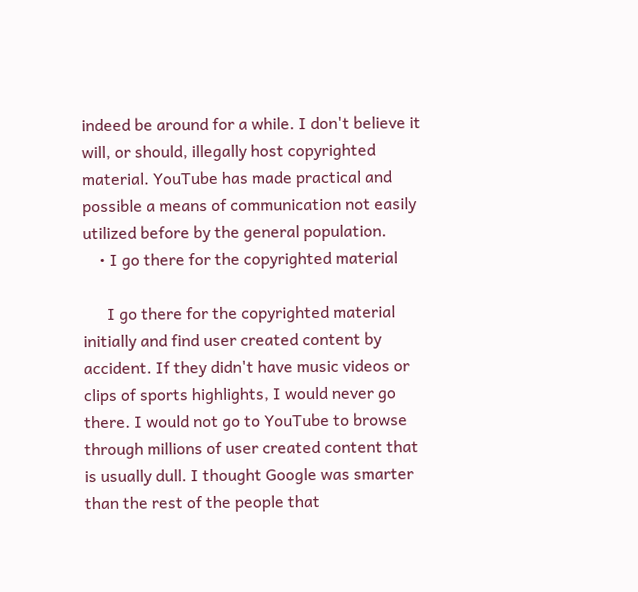indeed be around for a while. I don't believe it will, or should, illegally host copyrighted material. YouTube has made practical and possible a means of communication not easily utilized before by the general population.
    • I go there for the copyrighted material

      I go there for the copyrighted material initially and find user created content by accident. If they didn't have music videos or clips of sports highlights, I would never go there. I would not go to YouTube to browse through millions of user created content that is usually dull. I thought Google was smarter than the rest of the people that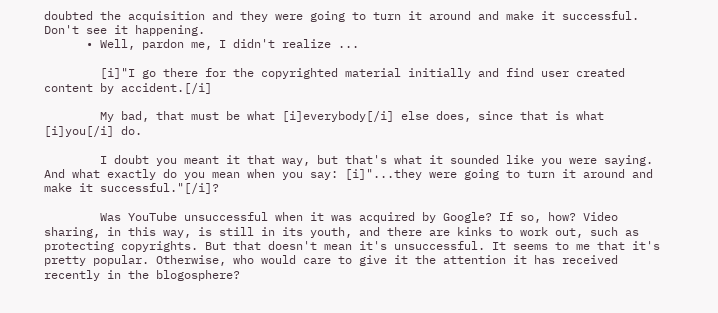doubted the acquisition and they were going to turn it around and make it successful. Don't see it happening.
      • Well, pardon me, I didn't realize ...

        [i]"I go there for the copyrighted material initially and find user created content by accident.[/i]

        My bad, that must be what [i]everybody[/i] else does, since that is what [i]you[/i] do.

        I doubt you meant it that way, but that's what it sounded like you were saying. And what exactly do you mean when you say: [i]"...they were going to turn it around and make it successful."[/i]?

        Was YouTube unsuccessful when it was acquired by Google? If so, how? Video sharing, in this way, is still in its youth, and there are kinks to work out, such as protecting copyrights. But that doesn't mean it's unsuccessful. It seems to me that it's pretty popular. Otherwise, who would care to give it the attention it has received recently in the blogosphere?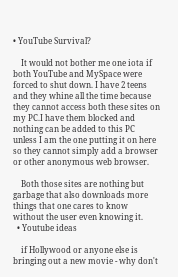• YouTube Survival?

    It would not bother me one iota if both YouTube and MySpace were forced to shut down. I have 2 teens and they whine all the time because they cannot access both these sites on my PC.I have them blocked and nothing can be added to this PC unless I am the one putting it on here so they cannot simply add a browser or other anonymous web browser.

    Both those sites are nothing but garbage that also downloads more things that one cares to know without the user even knowing it.
  • Youtube ideas

    if Hollywood or anyone else is bringing out a new movie - why don't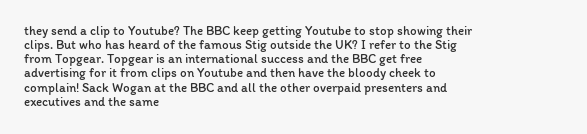they send a clip to Youtube? The BBC keep getting Youtube to stop showing their clips. But who has heard of the famous Stig outside the UK? I refer to the Stig from Topgear. Topgear is an international success and the BBC get free advertising for it from clips on Youtube and then have the bloody cheek to complain! Sack Wogan at the BBC and all the other overpaid presenters and executives and the same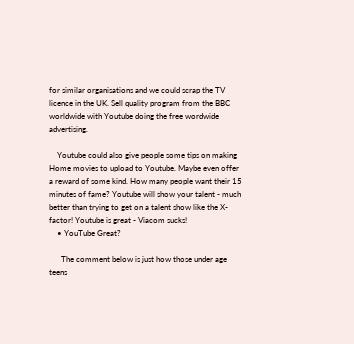for similar organisations and we could scrap the TV licence in the UK. Sell quality program from the BBC worldwide with Youtube doing the free wordwide advertising.

    Youtube could also give people some tips on making Home movies to upload to Youtube. Maybe even offer a reward of some kind. How many people want their 15 minutes of fame? Youtube will show your talent - much better than trying to get on a talent show like the X-factor! Youtube is great - Viacom sucks!
    • YouTube Great?

      The comment below is just how those under age teens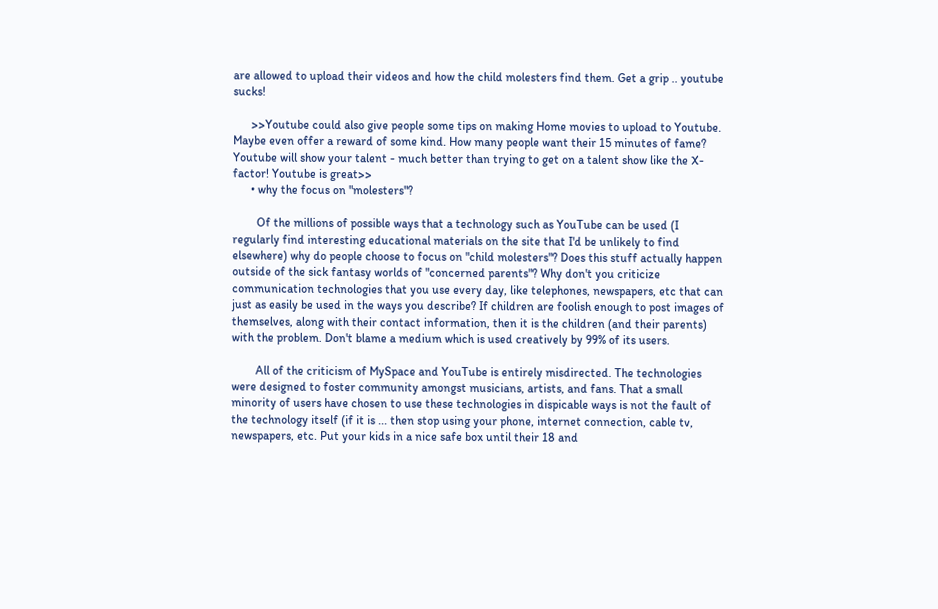are allowed to upload their videos and how the child molesters find them. Get a grip .. youtube sucks!

      >>Youtube could also give people some tips on making Home movies to upload to Youtube. Maybe even offer a reward of some kind. How many people want their 15 minutes of fame? Youtube will show your talent - much better than trying to get on a talent show like the X-factor! Youtube is great>>
      • why the focus on "molesters"?

        Of the millions of possible ways that a technology such as YouTube can be used (I regularly find interesting educational materials on the site that I'd be unlikely to find elsewhere) why do people choose to focus on "child molesters"? Does this stuff actually happen outside of the sick fantasy worlds of "concerned parents"? Why don't you criticize communication technologies that you use every day, like telephones, newspapers, etc that can just as easily be used in the ways you describe? If children are foolish enough to post images of themselves, along with their contact information, then it is the children (and their parents) with the problem. Don't blame a medium which is used creatively by 99% of its users.

        All of the criticism of MySpace and YouTube is entirely misdirected. The technologies were designed to foster community amongst musicians, artists, and fans. That a small minority of users have chosen to use these technologies in dispicable ways is not the fault of the technology itself (if it is ... then stop using your phone, internet connection, cable tv, newspapers, etc. Put your kids in a nice safe box until their 18 and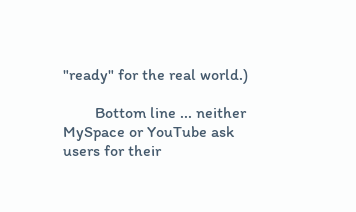"ready" for the real world.)

        Bottom line ... neither MySpace or YouTube ask users for their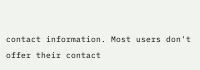contact information. Most users don't offer their contact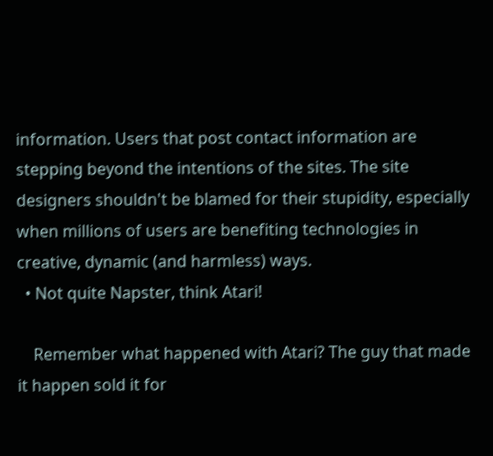information. Users that post contact information are stepping beyond the intentions of the sites. The site designers shouldn't be blamed for their stupidity, especially when millions of users are benefiting technologies in creative, dynamic (and harmless) ways.
  • Not quite Napster, think Atari!

    Remember what happened with Atari? The guy that made it happen sold it for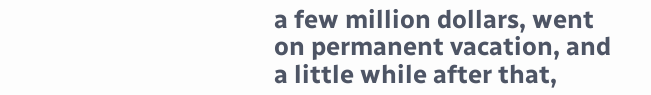a few million dollars, went on permanent vacation, and a little while after that,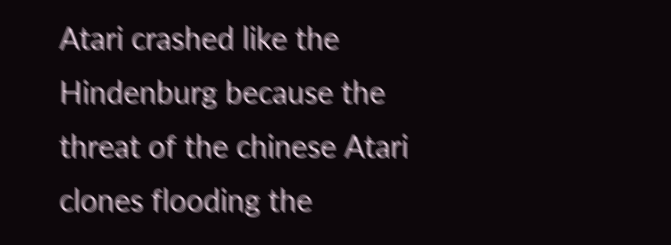Atari crashed like the Hindenburg because the threat of the chinese Atari clones flooding the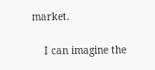market.

    I can imagine the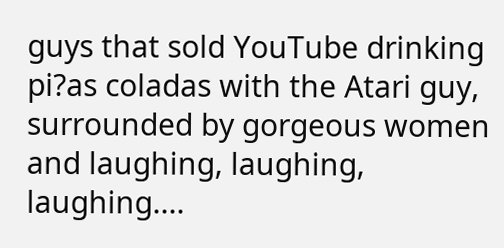guys that sold YouTube drinking pi?as coladas with the Atari guy, surrounded by gorgeous women and laughing, laughing, laughing....